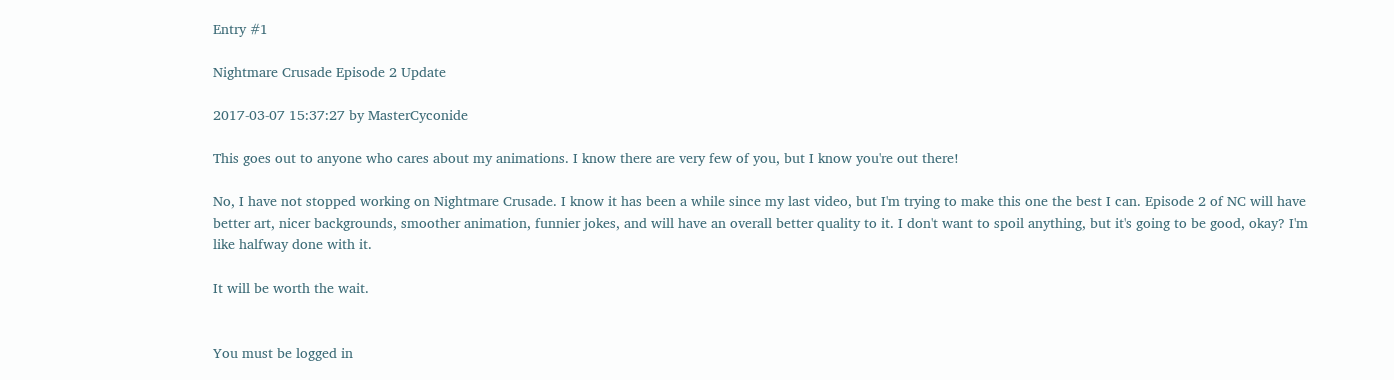Entry #1

Nightmare Crusade Episode 2 Update

2017-03-07 15:37:27 by MasterCyconide

This goes out to anyone who cares about my animations. I know there are very few of you, but I know you're out there!

No, I have not stopped working on Nightmare Crusade. I know it has been a while since my last video, but I'm trying to make this one the best I can. Episode 2 of NC will have better art, nicer backgrounds, smoother animation, funnier jokes, and will have an overall better quality to it. I don't want to spoil anything, but it's going to be good, okay? I'm like halfway done with it.

It will be worth the wait.


You must be logged in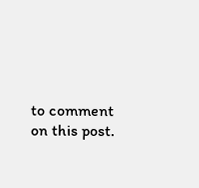to comment on this post.